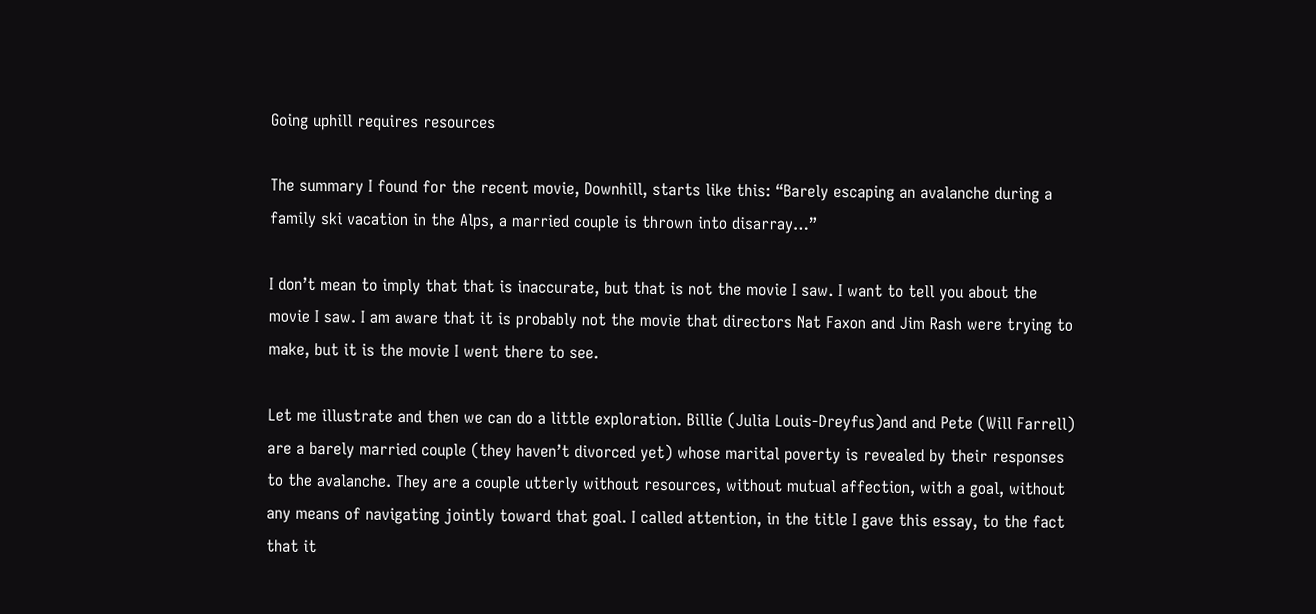Going uphill requires resources

The summary I found for the recent movie, Downhill, starts like this: “Barely escaping an avalanche during a family ski vacation in the Alps, a married couple is thrown into disarray…”

I don’t mean to imply that that is inaccurate, but that is not the movie I saw. I want to tell you about the movie I saw. I am aware that it is probably not the movie that directors Nat Faxon and Jim Rash were trying to make, but it is the movie I went there to see.

Let me illustrate and then we can do a little exploration. Billie (Julia Louis-Dreyfus)and and Pete (Will Farrell) are a barely married couple (they haven’t divorced yet) whose marital poverty is revealed by their responses to the avalanche. They are a couple utterly without resources, without mutual affection, with a goal, without any means of navigating jointly toward that goal. I called attention, in the title I gave this essay, to the fact that it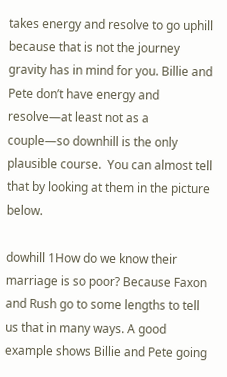takes energy and resolve to go uphill because that is not the journey gravity has in mind for you. Billie and Pete don’t have energy and resolve—at least not as a couple—so downhill is the only plausible course.  You can almost tell that by looking at them in the picture below.

dowhill 1How do we know their marriage is so poor? Because Faxon and Rush go to some lengths to tell us that in many ways. A good example shows Billie and Pete going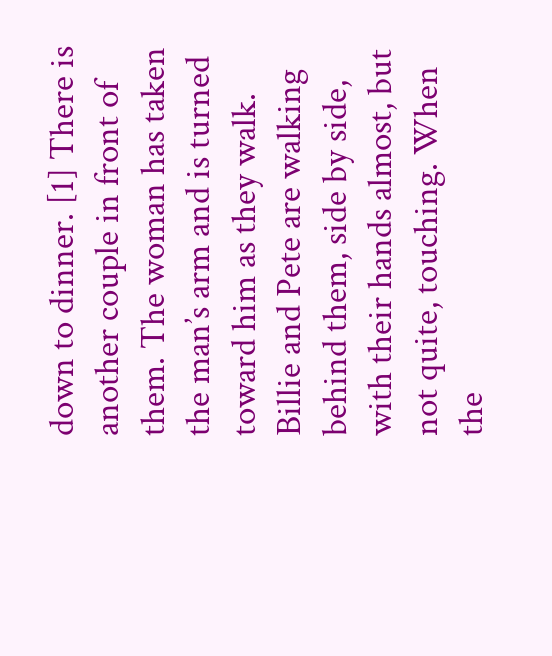down to dinner. [1] There is another couple in front of them. The woman has taken the man’s arm and is turned toward him as they walk. Billie and Pete are walking behind them, side by side, with their hands almost, but not quite, touching. When the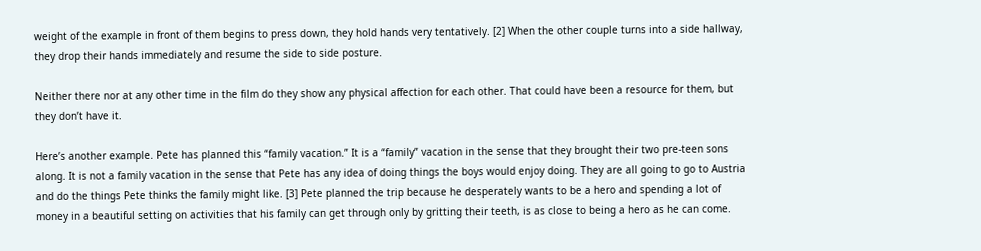weight of the example in front of them begins to press down, they hold hands very tentatively. [2] When the other couple turns into a side hallway, they drop their hands immediately and resume the side to side posture.

Neither there nor at any other time in the film do they show any physical affection for each other. That could have been a resource for them, but they don’t have it.

Here’s another example. Pete has planned this “family vacation.” It is a “family” vacation in the sense that they brought their two pre-teen sons along. It is not a family vacation in the sense that Pete has any idea of doing things the boys would enjoy doing. They are all going to go to Austria and do the things Pete thinks the family might like. [3] Pete planned the trip because he desperately wants to be a hero and spending a lot of money in a beautiful setting on activities that his family can get through only by gritting their teeth, is as close to being a hero as he can come.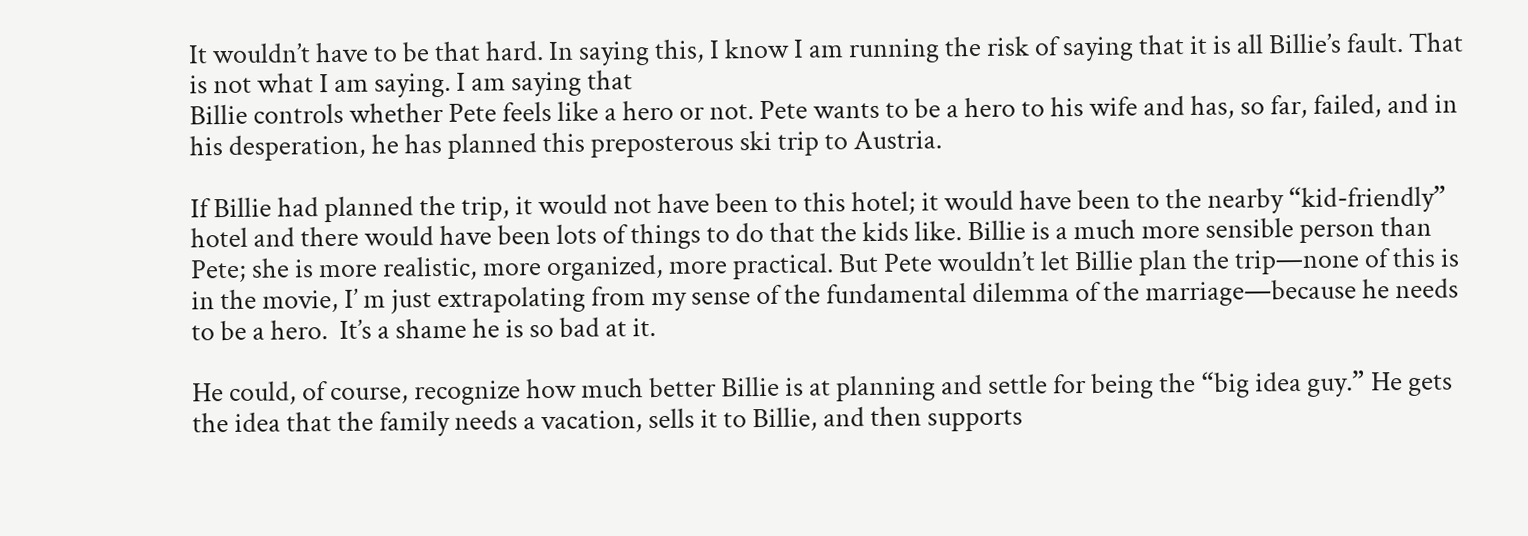It wouldn’t have to be that hard. In saying this, I know I am running the risk of saying that it is all Billie’s fault. That is not what I am saying. I am saying that
Billie controls whether Pete feels like a hero or not. Pete wants to be a hero to his wife and has, so far, failed, and in his desperation, he has planned this preposterous ski trip to Austria.

If Billie had planned the trip, it would not have been to this hotel; it would have been to the nearby “kid-friendly” hotel and there would have been lots of things to do that the kids like. Billie is a much more sensible person than Pete; she is more realistic, more organized, more practical. But Pete wouldn’t let Billie plan the trip—none of this is in the movie, I’ m just extrapolating from my sense of the fundamental dilemma of the marriage—because he needs to be a hero.  It’s a shame he is so bad at it.

He could, of course, recognize how much better Billie is at planning and settle for being the “big idea guy.” He gets the idea that the family needs a vacation, sells it to Billie, and then supports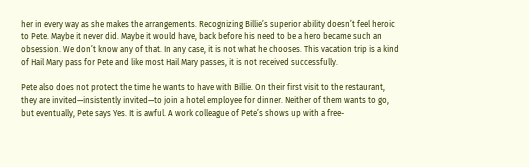her in every way as she makes the arrangements. Recognizing Billie’s superior ability doesn’t feel heroic to Pete. Maybe it never did. Maybe it would have, back before his need to be a hero became such an obsession. We don’t know any of that. In any case, it is not what he chooses. This vacation trip is a kind of Hail Mary pass for Pete and like most Hail Mary passes, it is not received successfully.

Pete also does not protect the time he wants to have with Billie. On their first visit to the restaurant, they are invited—insistently invited—to join a hotel employee for dinner. Neither of them wants to go, but eventually, Pete says Yes. It is awful. A work colleague of Pete’s shows up with a free-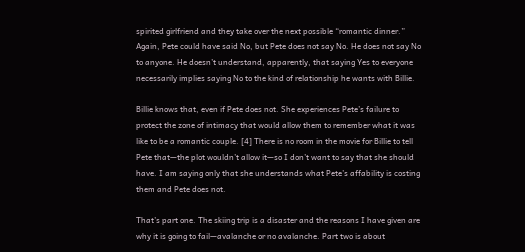spirited girlfriend and they take over the next possible “romantic dinner.” Again, Pete could have said No, but Pete does not say No. He does not say No to anyone. He doesn’t understand, apparently, that saying Yes to everyone necessarily implies saying No to the kind of relationship he wants with Billie.

Billie knows that, even if Pete does not. She experiences Pete’s failure to protect the zone of intimacy that would allow them to remember what it was like to be a romantic couple. [4] There is no room in the movie for Billie to tell Pete that—the plot wouldn’t allow it—so I don’t want to say that she should have. I am saying only that she understands what Pete’s affability is costing them and Pete does not.

That’s part one. The skiing trip is a disaster and the reasons I have given are why it is going to fail—avalanche or no avalanche. Part two is about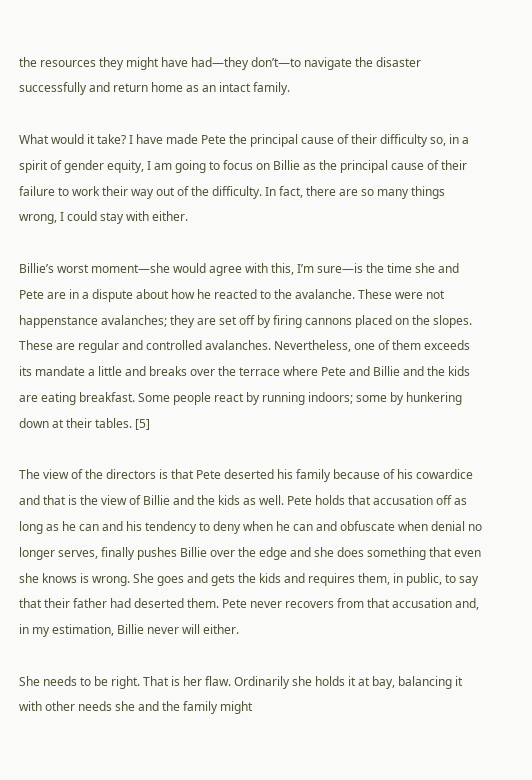the resources they might have had—they don’t—to navigate the disaster successfully and return home as an intact family.

What would it take? I have made Pete the principal cause of their difficulty so, in a spirit of gender equity, I am going to focus on Billie as the principal cause of their failure to work their way out of the difficulty. In fact, there are so many things wrong, I could stay with either.

Billie’s worst moment—she would agree with this, I’m sure—is the time she and Pete are in a dispute about how he reacted to the avalanche. These were not happenstance avalanches; they are set off by firing cannons placed on the slopes. These are regular and controlled avalanches. Nevertheless, one of them exceeds its mandate a little and breaks over the terrace where Pete and Billie and the kids are eating breakfast. Some people react by running indoors; some by hunkering down at their tables. [5]

The view of the directors is that Pete deserted his family because of his cowardice and that is the view of Billie and the kids as well. Pete holds that accusation off as long as he can and his tendency to deny when he can and obfuscate when denial no longer serves, finally pushes Billie over the edge and she does something that even she knows is wrong. She goes and gets the kids and requires them, in public, to say that their father had deserted them. Pete never recovers from that accusation and, in my estimation, Billie never will either.

She needs to be right. That is her flaw. Ordinarily she holds it at bay, balancing it with other needs she and the family might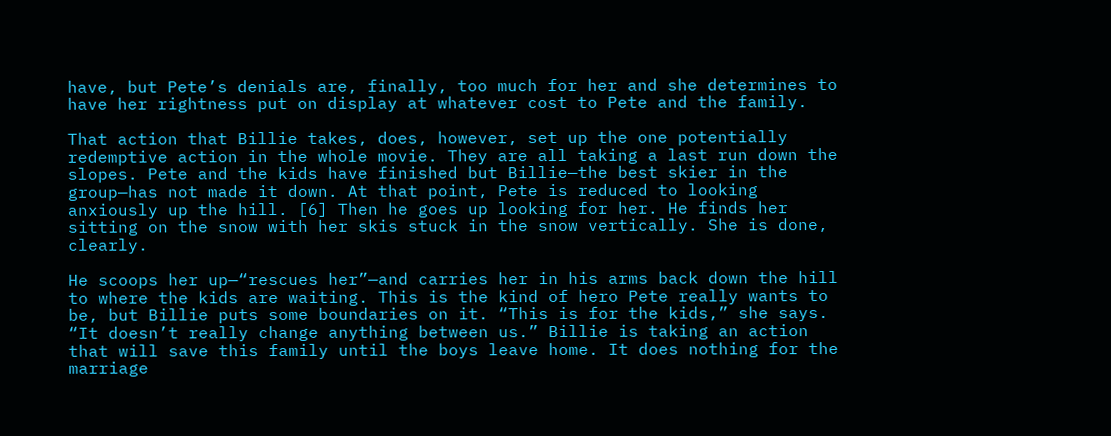have, but Pete’s denials are, finally, too much for her and she determines to have her rightness put on display at whatever cost to Pete and the family.

That action that Billie takes, does, however, set up the one potentially redemptive action in the whole movie. They are all taking a last run down the slopes. Pete and the kids have finished but Billie—the best skier in the group—has not made it down. At that point, Pete is reduced to looking anxiously up the hill. [6] Then he goes up looking for her. He finds her sitting on the snow with her skis stuck in the snow vertically. She is done, clearly.

He scoops her up—“rescues her”—and carries her in his arms back down the hill to where the kids are waiting. This is the kind of hero Pete really wants to be, but Billie puts some boundaries on it. “This is for the kids,” she says. “It doesn’t really change anything between us.” Billie is taking an action that will save this family until the boys leave home. It does nothing for the marriage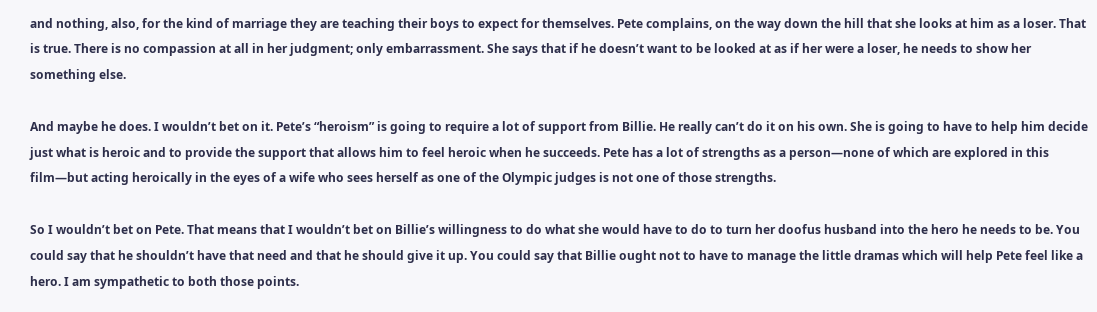and nothing, also, for the kind of marriage they are teaching their boys to expect for themselves. Pete complains, on the way down the hill that she looks at him as a loser. That is true. There is no compassion at all in her judgment; only embarrassment. She says that if he doesn’t want to be looked at as if her were a loser, he needs to show her something else.

And maybe he does. I wouldn’t bet on it. Pete’s “heroism” is going to require a lot of support from Billie. He really can’t do it on his own. She is going to have to help him decide just what is heroic and to provide the support that allows him to feel heroic when he succeeds. Pete has a lot of strengths as a person—none of which are explored in this film—but acting heroically in the eyes of a wife who sees herself as one of the Olympic judges is not one of those strengths.

So I wouldn’t bet on Pete. That means that I wouldn’t bet on Billie’s willingness to do what she would have to do to turn her doofus husband into the hero he needs to be. You could say that he shouldn’t have that need and that he should give it up. You could say that Billie ought not to have to manage the little dramas which will help Pete feel like a hero. I am sympathetic to both those points.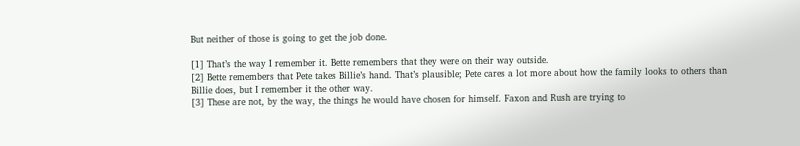But neither of those is going to get the job done.

[1] That’s the way I remember it. Bette remembers that they were on their way outside.
[2] Bette remembers that Pete takes Billie’s hand. That’s plausible; Pete cares a lot more about how the family looks to others than Billie does, but I remember it the other way.
[3] These are not, by the way, the things he would have chosen for himself. Faxon and Rush are trying to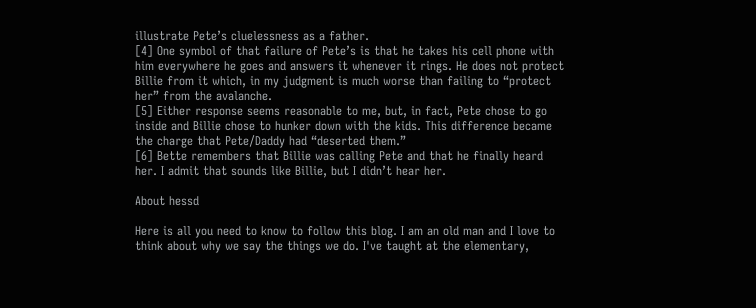illustrate Pete’s cluelessness as a father.
[4] One symbol of that failure of Pete’s is that he takes his cell phone with him everywhere he goes and answers it whenever it rings. He does not protect Billie from it which, in my judgment is much worse than failing to “protect her” from the avalanche.
[5] Either response seems reasonable to me, but, in fact, Pete chose to go inside and Billie chose to hunker down with the kids. This difference became the charge that Pete/Daddy had “deserted them.”
[6] Bette remembers that Billie was calling Pete and that he finally heard her. I admit that sounds like Billie, but I didn’t hear her.

About hessd

Here is all you need to know to follow this blog. I am an old man and I love to think about why we say the things we do. I've taught at the elementary,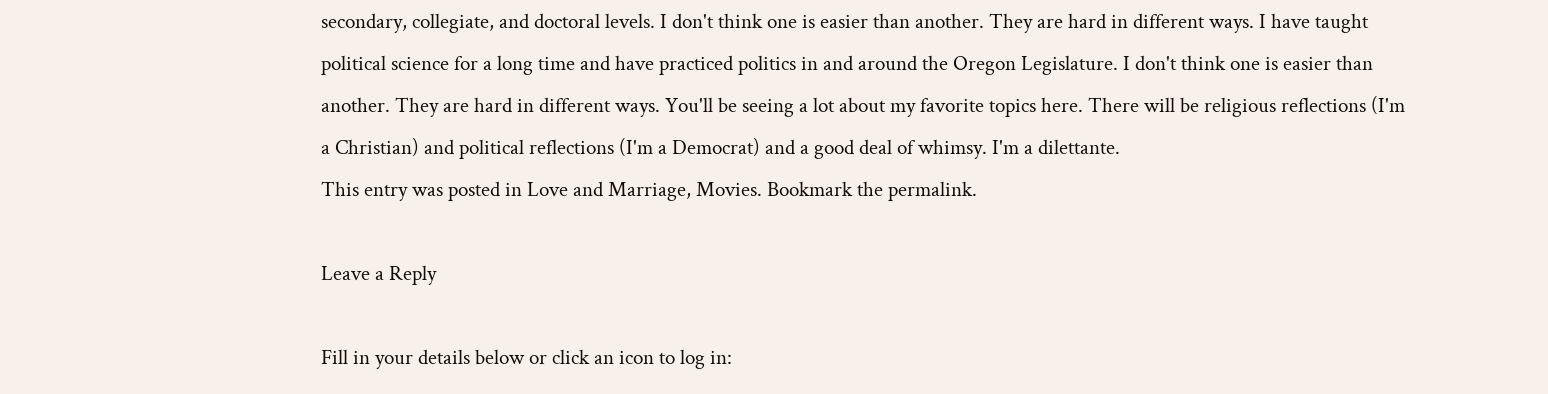secondary, collegiate, and doctoral levels. I don't think one is easier than another. They are hard in different ways. I have taught political science for a long time and have practiced politics in and around the Oregon Legislature. I don't think one is easier than another. They are hard in different ways. You'll be seeing a lot about my favorite topics here. There will be religious reflections (I'm a Christian) and political reflections (I'm a Democrat) and a good deal of whimsy. I'm a dilettante.
This entry was posted in Love and Marriage, Movies. Bookmark the permalink.

Leave a Reply

Fill in your details below or click an icon to log in: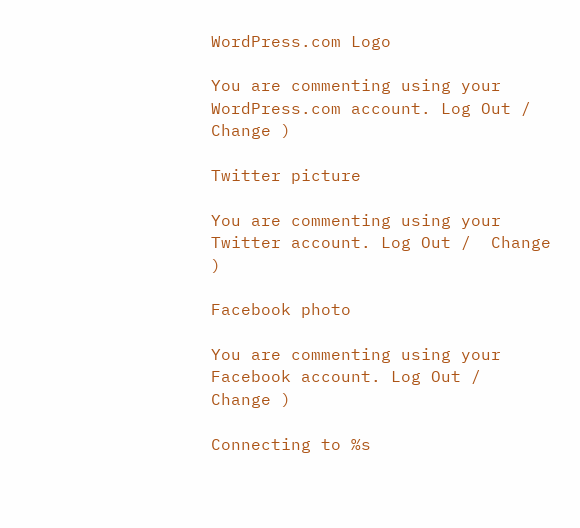WordPress.com Logo

You are commenting using your WordPress.com account. Log Out /  Change )

Twitter picture

You are commenting using your Twitter account. Log Out /  Change )

Facebook photo

You are commenting using your Facebook account. Log Out /  Change )

Connecting to %s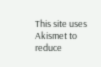This site uses Akismet to reduce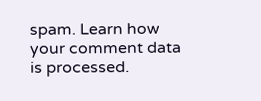spam. Learn how your comment data is processed.